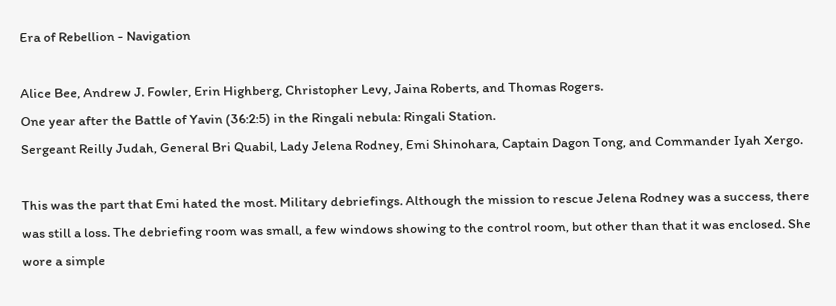Era of Rebellion - Navigation

Alice Bee, Andrew J. Fowler, Erin Highberg, Christopher Levy, Jaina Roberts, and Thomas Rogers.
One year after the Battle of Yavin (36:2:5) in the Ringali nebula: Ringali Station.
Sergeant Reilly Judah, General Bri Quabil, Lady Jelena Rodney, Emi Shinohara, Captain Dagon Tong, and Commander Iyah Xergo.

This was the part that Emi hated the most. Military debriefings. Although the mission to rescue Jelena Rodney was a success, there was still a loss. The debriefing room was small, a few windows showing to the control room, but other than that it was enclosed. She wore a simple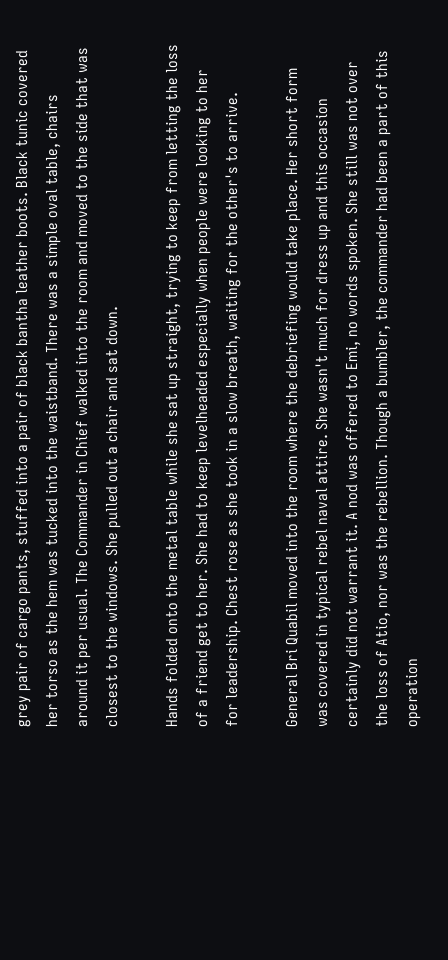grey pair of cargo pants, stuffed into a pair of black bantha leather boots. Black tunic covered her torso as the hem was tucked into the waistband. There was a simple oval table, chairs around it per usual. The Commander in Chief walked into the room and moved to the side that was closest to the windows. She pulled out a chair and sat down.

Hands folded onto the metal table while she sat up straight, trying to keep from letting the loss of a friend get to her. She had to keep levelheaded especially when people were looking to her for leadership. Chest rose as she took in a slow breath, waiting for the other's to arrive.

General Bri Quabil moved into the room where the debriefing would take place. Her short form was covered in typical rebel naval attire. She wasn't much for dress up and this occasion certainly did not warrant it. A nod was offered to Emi, no words spoken. She still was not over the loss of Atio, nor was the rebellion. Though a bumbler, the commander had been a part of this operation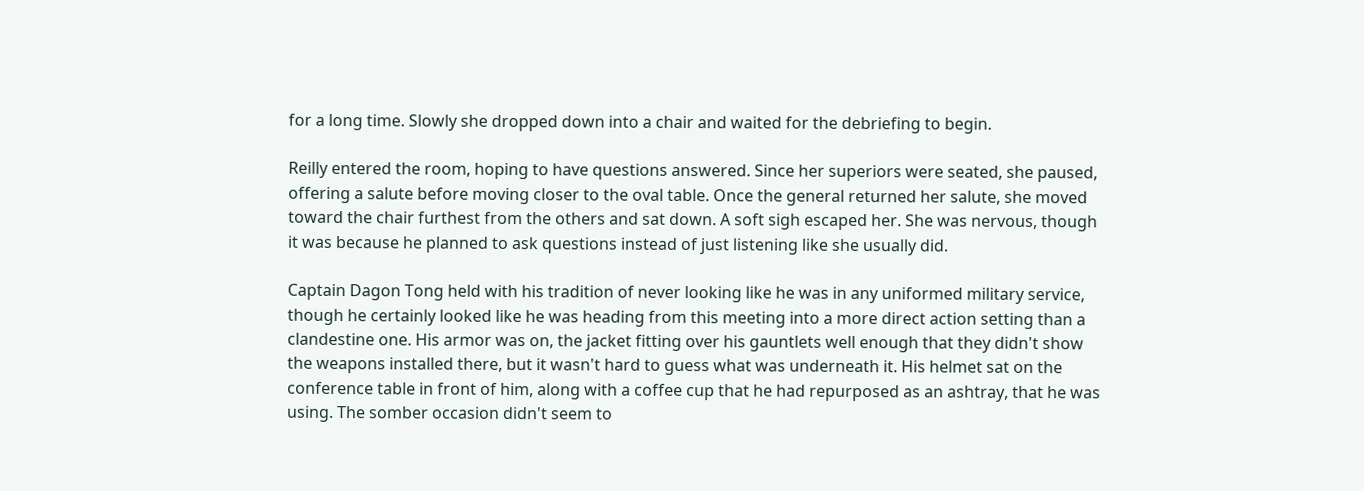for a long time. Slowly she dropped down into a chair and waited for the debriefing to begin.

Reilly entered the room, hoping to have questions answered. Since her superiors were seated, she paused, offering a salute before moving closer to the oval table. Once the general returned her salute, she moved toward the chair furthest from the others and sat down. A soft sigh escaped her. She was nervous, though it was because he planned to ask questions instead of just listening like she usually did.

Captain Dagon Tong held with his tradition of never looking like he was in any uniformed military service, though he certainly looked like he was heading from this meeting into a more direct action setting than a clandestine one. His armor was on, the jacket fitting over his gauntlets well enough that they didn't show the weapons installed there, but it wasn't hard to guess what was underneath it. His helmet sat on the conference table in front of him, along with a coffee cup that he had repurposed as an ashtray, that he was using. The somber occasion didn't seem to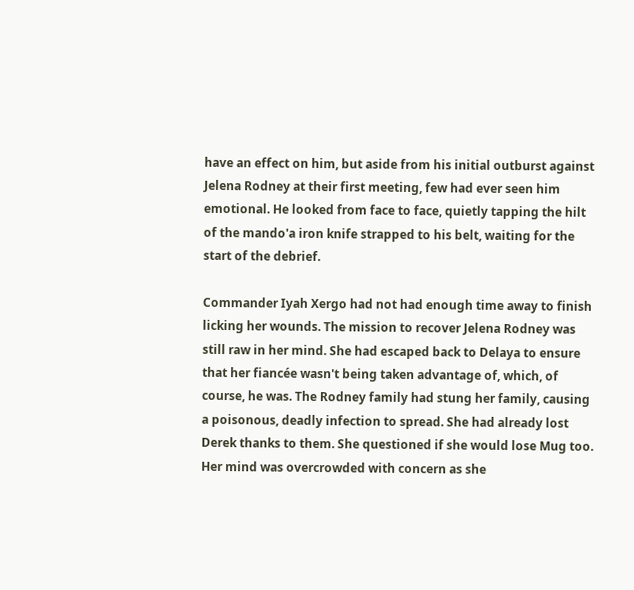have an effect on him, but aside from his initial outburst against Jelena Rodney at their first meeting, few had ever seen him emotional. He looked from face to face, quietly tapping the hilt of the mando'a iron knife strapped to his belt, waiting for the start of the debrief.

Commander Iyah Xergo had not had enough time away to finish licking her wounds. The mission to recover Jelena Rodney was still raw in her mind. She had escaped back to Delaya to ensure that her fiancée wasn't being taken advantage of, which, of course, he was. The Rodney family had stung her family, causing a poisonous, deadly infection to spread. She had already lost Derek thanks to them. She questioned if she would lose Mug too. Her mind was overcrowded with concern as she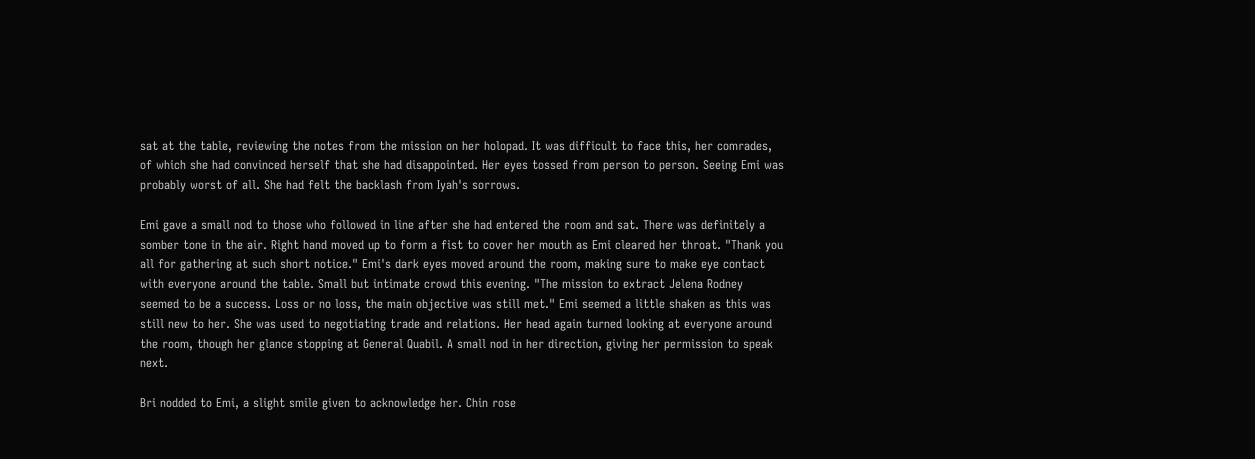sat at the table, reviewing the notes from the mission on her holopad. It was difficult to face this, her comrades, of which she had convinced herself that she had disappointed. Her eyes tossed from person to person. Seeing Emi was probably worst of all. She had felt the backlash from Iyah's sorrows.

Emi gave a small nod to those who followed in line after she had entered the room and sat. There was definitely a somber tone in the air. Right hand moved up to form a fist to cover her mouth as Emi cleared her throat. "Thank you all for gathering at such short notice." Emi's dark eyes moved around the room, making sure to make eye contact with everyone around the table. Small but intimate crowd this evening. "The mission to extract Jelena Rodney seemed to be a success. Loss or no loss, the main objective was still met." Emi seemed a little shaken as this was still new to her. She was used to negotiating trade and relations. Her head again turned looking at everyone around the room, though her glance stopping at General Quabil. A small nod in her direction, giving her permission to speak next.

Bri nodded to Emi, a slight smile given to acknowledge her. Chin rose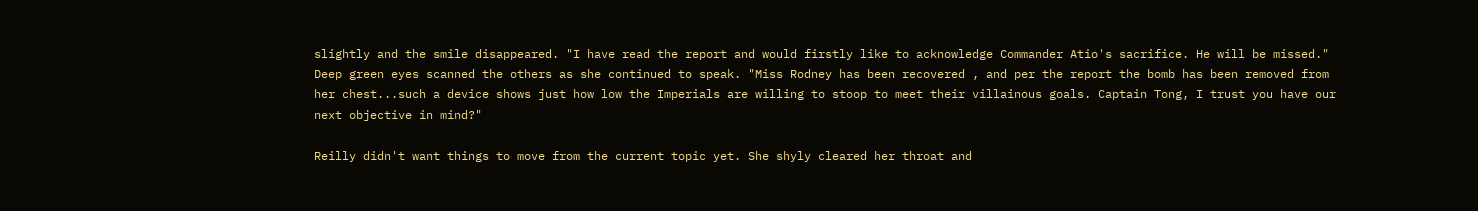slightly and the smile disappeared. "I have read the report and would firstly like to acknowledge Commander Atio's sacrifice. He will be missed." Deep green eyes scanned the others as she continued to speak. "Miss Rodney has been recovered , and per the report the bomb has been removed from her chest...such a device shows just how low the Imperials are willing to stoop to meet their villainous goals. Captain Tong, I trust you have our next objective in mind?"

Reilly didn't want things to move from the current topic yet. She shyly cleared her throat and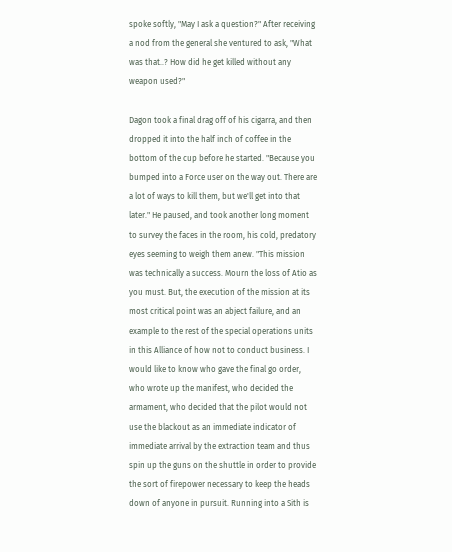spoke softly, "May I ask a question?" After receiving a nod from the general she ventured to ask, "What was that..? How did he get killed without any weapon used?"

Dagon took a final drag off of his cigarra, and then dropped it into the half inch of coffee in the bottom of the cup before he started. "Because you bumped into a Force user on the way out. There are a lot of ways to kill them, but we'll get into that later." He paused, and took another long moment to survey the faces in the room, his cold, predatory eyes seeming to weigh them anew. "This mission was technically a success. Mourn the loss of Atio as you must. But, the execution of the mission at its most critical point was an abject failure, and an example to the rest of the special operations units in this Alliance of how not to conduct business. I would like to know who gave the final go order, who wrote up the manifest, who decided the armament, who decided that the pilot would not use the blackout as an immediate indicator of immediate arrival by the extraction team and thus spin up the guns on the shuttle in order to provide the sort of firepower necessary to keep the heads down of anyone in pursuit. Running into a Sith is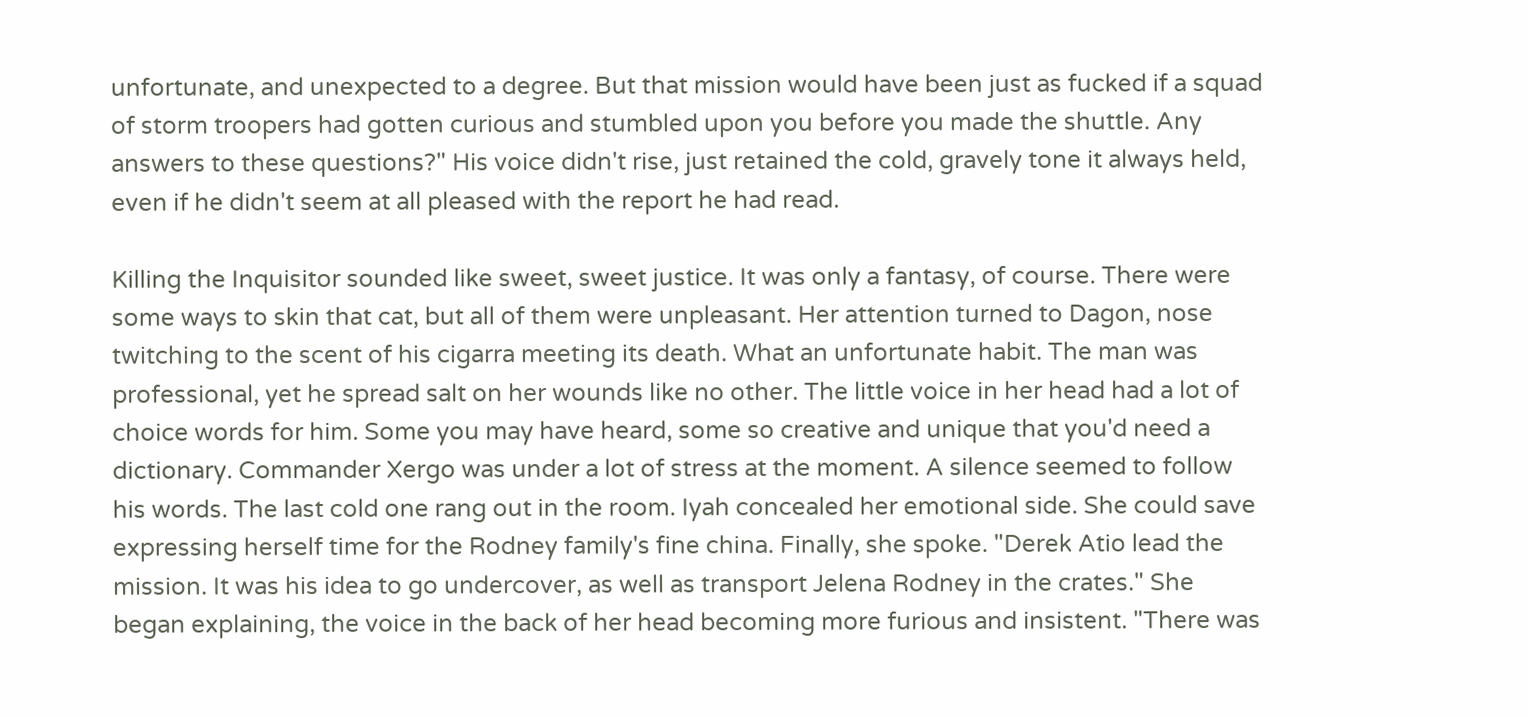unfortunate, and unexpected to a degree. But that mission would have been just as fucked if a squad of storm troopers had gotten curious and stumbled upon you before you made the shuttle. Any answers to these questions?" His voice didn't rise, just retained the cold, gravely tone it always held, even if he didn't seem at all pleased with the report he had read.

Killing the Inquisitor sounded like sweet, sweet justice. It was only a fantasy, of course. There were some ways to skin that cat, but all of them were unpleasant. Her attention turned to Dagon, nose twitching to the scent of his cigarra meeting its death. What an unfortunate habit. The man was professional, yet he spread salt on her wounds like no other. The little voice in her head had a lot of choice words for him. Some you may have heard, some so creative and unique that you'd need a dictionary. Commander Xergo was under a lot of stress at the moment. A silence seemed to follow his words. The last cold one rang out in the room. Iyah concealed her emotional side. She could save expressing herself time for the Rodney family's fine china. Finally, she spoke. "Derek Atio lead the mission. It was his idea to go undercover, as well as transport Jelena Rodney in the crates." She began explaining, the voice in the back of her head becoming more furious and insistent. "There was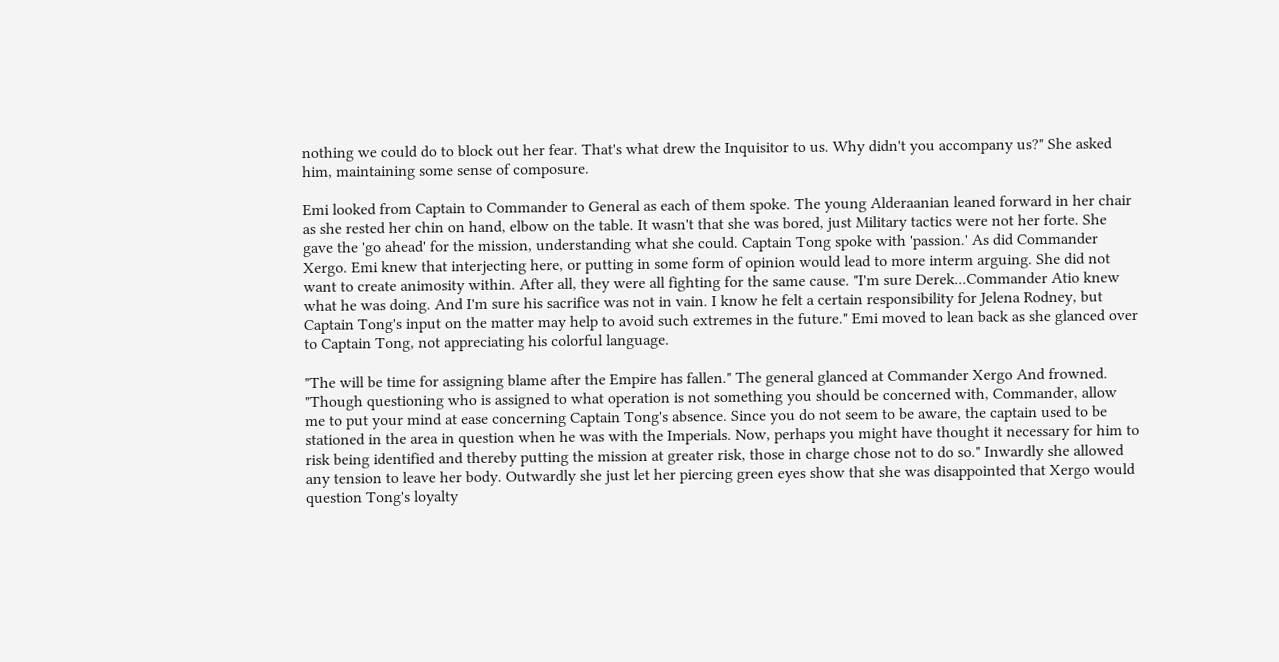nothing we could do to block out her fear. That's what drew the Inquisitor to us. Why didn't you accompany us?" She asked him, maintaining some sense of composure.

Emi looked from Captain to Commander to General as each of them spoke. The young Alderaanian leaned forward in her chair as she rested her chin on hand, elbow on the table. It wasn't that she was bored, just Military tactics were not her forte. She gave the 'go ahead' for the mission, understanding what she could. Captain Tong spoke with 'passion.' As did Commander Xergo. Emi knew that interjecting here, or putting in some form of opinion would lead to more interm arguing. She did not want to create animosity within. After all, they were all fighting for the same cause. "I'm sure Derek...Commander Atio knew what he was doing. And I'm sure his sacrifice was not in vain. I know he felt a certain responsibility for Jelena Rodney, but Captain Tong's input on the matter may help to avoid such extremes in the future." Emi moved to lean back as she glanced over to Captain Tong, not appreciating his colorful language.

"The will be time for assigning blame after the Empire has fallen." The general glanced at Commander Xergo And frowned. "Though questioning who is assigned to what operation is not something you should be concerned with, Commander, allow me to put your mind at ease concerning Captain Tong's absence. Since you do not seem to be aware, the captain used to be stationed in the area in question when he was with the Imperials. Now, perhaps you might have thought it necessary for him to risk being identified and thereby putting the mission at greater risk, those in charge chose not to do so." Inwardly she allowed any tension to leave her body. Outwardly she just let her piercing green eyes show that she was disappointed that Xergo would question Tong's loyalty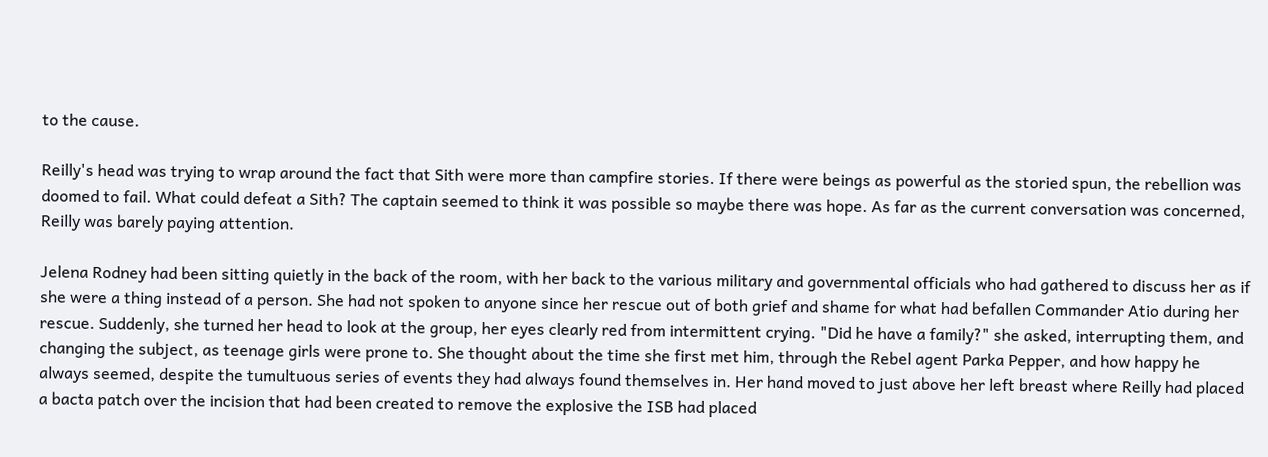to the cause.

Reilly's head was trying to wrap around the fact that Sith were more than campfire stories. If there were beings as powerful as the storied spun, the rebellion was doomed to fail. What could defeat a Sith? The captain seemed to think it was possible so maybe there was hope. As far as the current conversation was concerned, Reilly was barely paying attention.

Jelena Rodney had been sitting quietly in the back of the room, with her back to the various military and governmental officials who had gathered to discuss her as if she were a thing instead of a person. She had not spoken to anyone since her rescue out of both grief and shame for what had befallen Commander Atio during her rescue. Suddenly, she turned her head to look at the group, her eyes clearly red from intermittent crying. "Did he have a family?" she asked, interrupting them, and changing the subject, as teenage girls were prone to. She thought about the time she first met him, through the Rebel agent Parka Pepper, and how happy he always seemed, despite the tumultuous series of events they had always found themselves in. Her hand moved to just above her left breast where Reilly had placed a bacta patch over the incision that had been created to remove the explosive the ISB had placed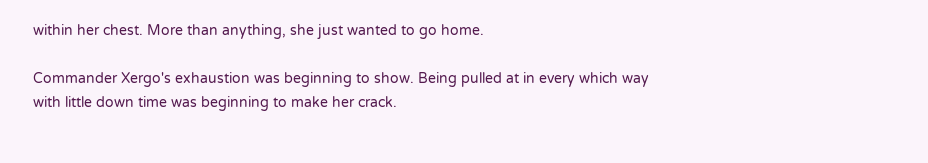within her chest. More than anything, she just wanted to go home.

Commander Xergo's exhaustion was beginning to show. Being pulled at in every which way with little down time was beginning to make her crack.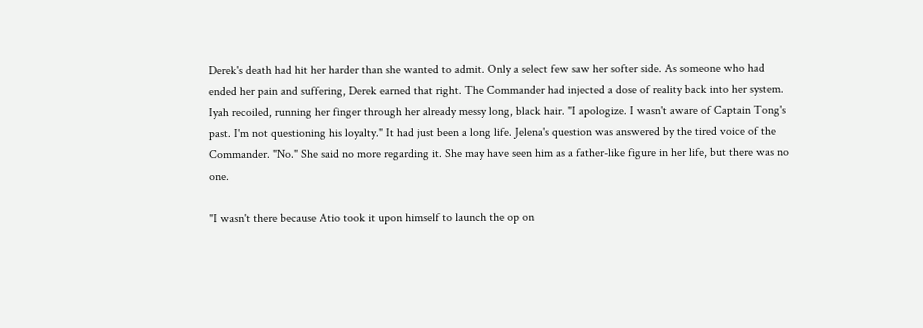Derek's death had hit her harder than she wanted to admit. Only a select few saw her softer side. As someone who had ended her pain and suffering, Derek earned that right. The Commander had injected a dose of reality back into her system. Iyah recoiled, running her finger through her already messy long, black hair. "I apologize. I wasn't aware of Captain Tong's past. I'm not questioning his loyalty." It had just been a long life. Jelena's question was answered by the tired voice of the Commander. "No." She said no more regarding it. She may have seen him as a father-like figure in her life, but there was no one.

"I wasn't there because Atio took it upon himself to launch the op on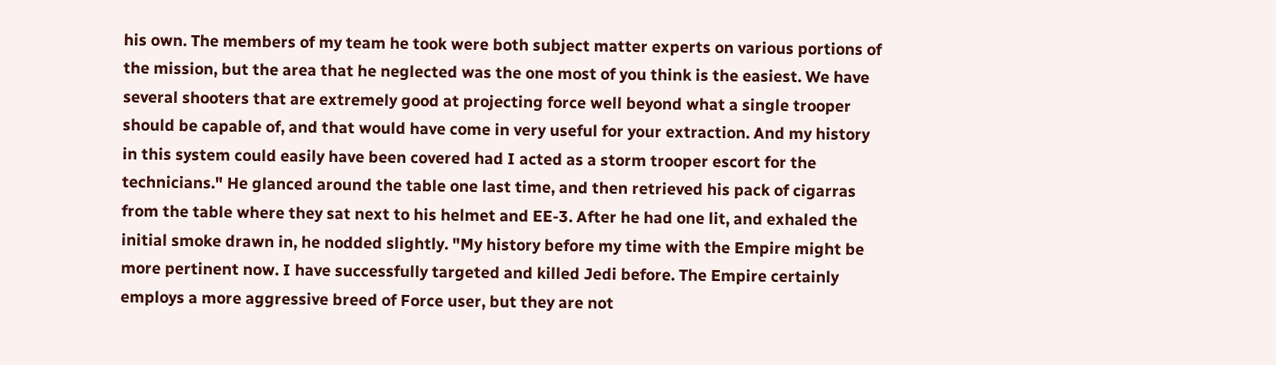his own. The members of my team he took were both subject matter experts on various portions of the mission, but the area that he neglected was the one most of you think is the easiest. We have several shooters that are extremely good at projecting force well beyond what a single trooper should be capable of, and that would have come in very useful for your extraction. And my history in this system could easily have been covered had I acted as a storm trooper escort for the technicians." He glanced around the table one last time, and then retrieved his pack of cigarras from the table where they sat next to his helmet and EE-3. After he had one lit, and exhaled the initial smoke drawn in, he nodded slightly. "My history before my time with the Empire might be more pertinent now. I have successfully targeted and killed Jedi before. The Empire certainly employs a more aggressive breed of Force user, but they are not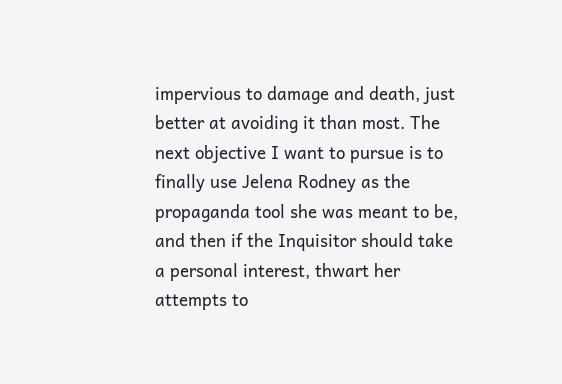impervious to damage and death, just better at avoiding it than most. The next objective I want to pursue is to finally use Jelena Rodney as the propaganda tool she was meant to be, and then if the Inquisitor should take a personal interest, thwart her attempts to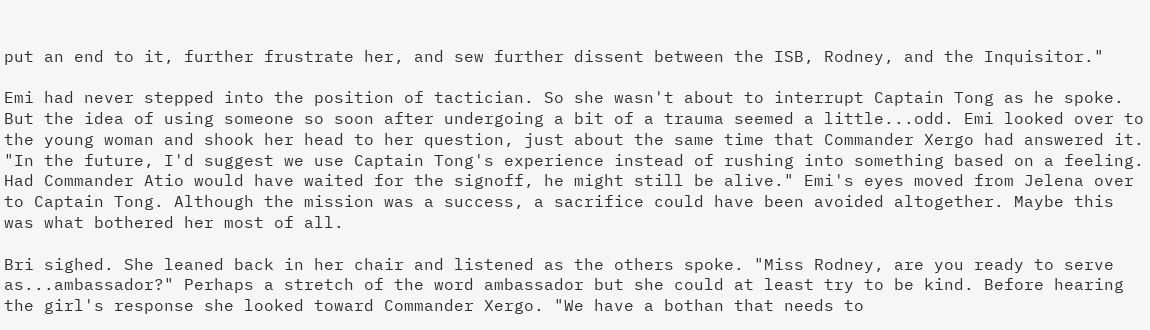put an end to it, further frustrate her, and sew further dissent between the ISB, Rodney, and the Inquisitor."

Emi had never stepped into the position of tactician. So she wasn't about to interrupt Captain Tong as he spoke. But the idea of using someone so soon after undergoing a bit of a trauma seemed a little...odd. Emi looked over to the young woman and shook her head to her question, just about the same time that Commander Xergo had answered it. "In the future, I'd suggest we use Captain Tong's experience instead of rushing into something based on a feeling. Had Commander Atio would have waited for the signoff, he might still be alive." Emi's eyes moved from Jelena over to Captain Tong. Although the mission was a success, a sacrifice could have been avoided altogether. Maybe this was what bothered her most of all.

Bri sighed. She leaned back in her chair and listened as the others spoke. "Miss Rodney, are you ready to serve as...ambassador?" Perhaps a stretch of the word ambassador but she could at least try to be kind. Before hearing the girl's response she looked toward Commander Xergo. "We have a bothan that needs to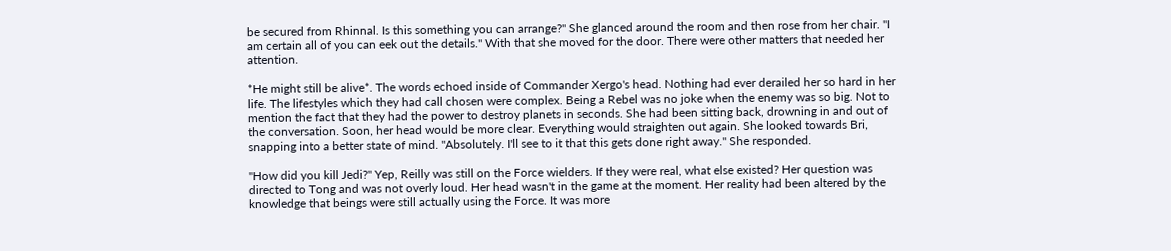be secured from Rhinnal. Is this something you can arrange?" She glanced around the room and then rose from her chair. "I am certain all of you can eek out the details." With that she moved for the door. There were other matters that needed her attention.

*He might still be alive*. The words echoed inside of Commander Xergo's head. Nothing had ever derailed her so hard in her life. The lifestyles which they had call chosen were complex. Being a Rebel was no joke when the enemy was so big. Not to mention the fact that they had the power to destroy planets in seconds. She had been sitting back, drowning in and out of the conversation. Soon, her head would be more clear. Everything would straighten out again. She looked towards Bri, snapping into a better state of mind. "Absolutely. I'll see to it that this gets done right away." She responded.

"How did you kill Jedi?" Yep, Reilly was still on the Force wielders. If they were real, what else existed? Her question was directed to Tong and was not overly loud. Her head wasn't in the game at the moment. Her reality had been altered by the knowledge that beings were still actually using the Force. It was more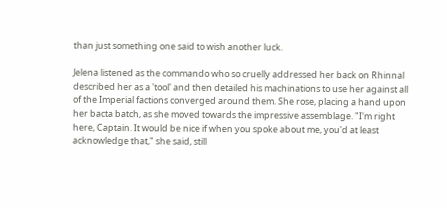than just something one said to wish another luck.

Jelena listened as the commando who so cruelly addressed her back on Rhinnal described her as a 'tool' and then detailed his machinations to use her against all of the Imperial factions converged around them. She rose, placing a hand upon her bacta batch, as she moved towards the impressive assemblage. "I'm right here, Captain. It would be nice if when you spoke about me, you'd at least acknowledge that," she said, still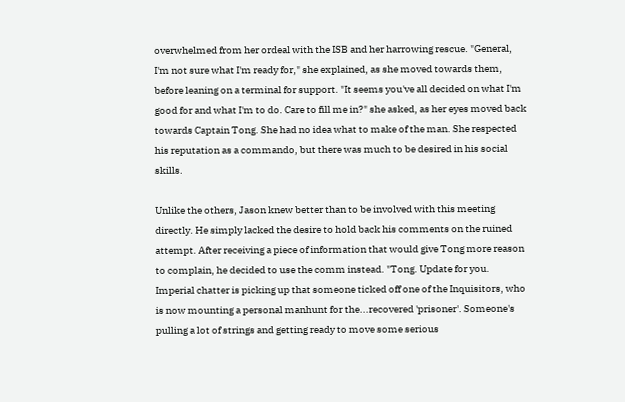overwhelmed from her ordeal with the ISB and her harrowing rescue. "General, I'm not sure what I'm ready for," she explained, as she moved towards them, before leaning on a terminal for support. "It seems you've all decided on what I'm good for and what I'm to do. Care to fill me in?" she asked, as her eyes moved back towards Captain Tong. She had no idea what to make of the man. She respected his reputation as a commando, but there was much to be desired in his social skills.

Unlike the others, Jason knew better than to be involved with this meeting directly. He simply lacked the desire to hold back his comments on the ruined attempt. After receiving a piece of information that would give Tong more reason to complain, he decided to use the comm instead. "Tong. Update for you. Imperial chatter is picking up that someone ticked off one of the Inquisitors, who is now mounting a personal manhunt for the...recovered 'prisoner'. Someone's pulling a lot of strings and getting ready to move some serious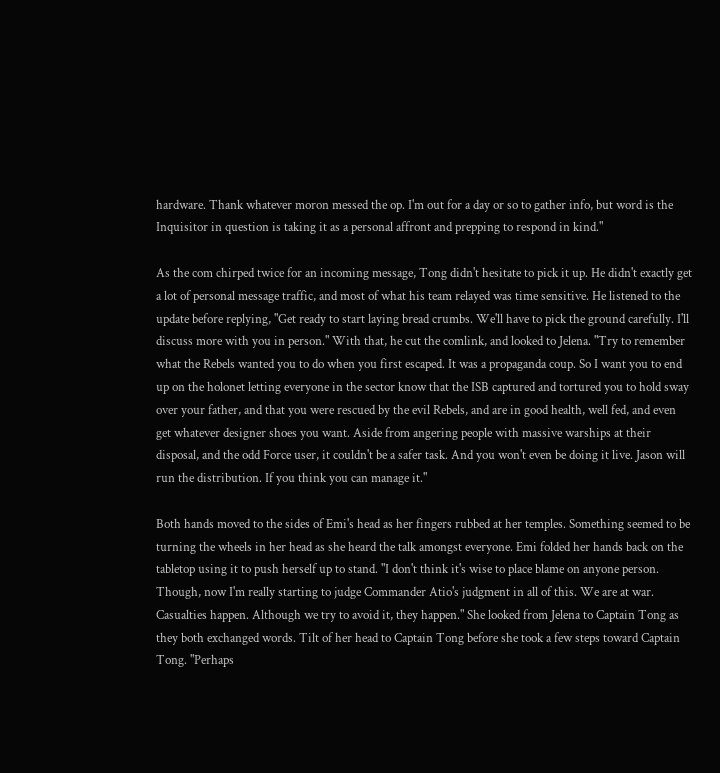hardware. Thank whatever moron messed the op. I'm out for a day or so to gather info, but word is the Inquisitor in question is taking it as a personal affront and prepping to respond in kind."

As the com chirped twice for an incoming message, Tong didn't hesitate to pick it up. He didn't exactly get a lot of personal message traffic, and most of what his team relayed was time sensitive. He listened to the update before replying, "Get ready to start laying bread crumbs. We'll have to pick the ground carefully. I'll discuss more with you in person." With that, he cut the comlink, and looked to Jelena. "Try to remember what the Rebels wanted you to do when you first escaped. It was a propaganda coup. So I want you to end up on the holonet letting everyone in the sector know that the ISB captured and tortured you to hold sway over your father, and that you were rescued by the evil Rebels, and are in good health, well fed, and even get whatever designer shoes you want. Aside from angering people with massive warships at their disposal, and the odd Force user, it couldn't be a safer task. And you won't even be doing it live. Jason will run the distribution. If you think you can manage it."

Both hands moved to the sides of Emi's head as her fingers rubbed at her temples. Something seemed to be turning the wheels in her head as she heard the talk amongst everyone. Emi folded her hands back on the tabletop using it to push herself up to stand. "I don't think it's wise to place blame on anyone person. Though, now I'm really starting to judge Commander Atio's judgment in all of this. We are at war. Casualties happen. Although we try to avoid it, they happen." She looked from Jelena to Captain Tong as they both exchanged words. Tilt of her head to Captain Tong before she took a few steps toward Captain Tong. "Perhaps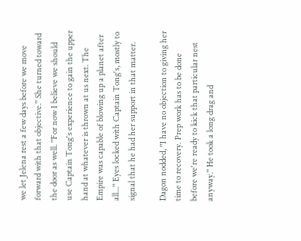we let Jelena rest a few days before we move forward with that objective." She turned toward the door as well. "For now I believe we should use Captain Tong's experience to gain the upper hand at whatever is thrown at us next. The Empire was capable of blowing up a planet after all..." Eyes locked with Captain Tong's, mostly to signal that he had her support in that matter.

Dagon nodded, "I have no objection to giving her time to recovery. Prep work has to be done before we're ready to kick that particular nest anyway." He took a long drag and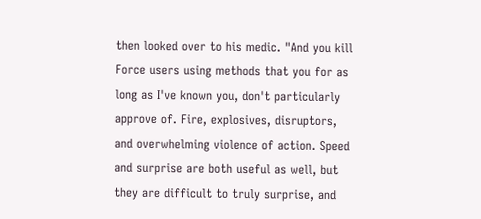then looked over to his medic. "And you kill Force users using methods that you for as long as I've known you, don't particularly approve of. Fire, explosives, disruptors, and overwhelming violence of action. Speed and surprise are both useful as well, but they are difficult to truly surprise, and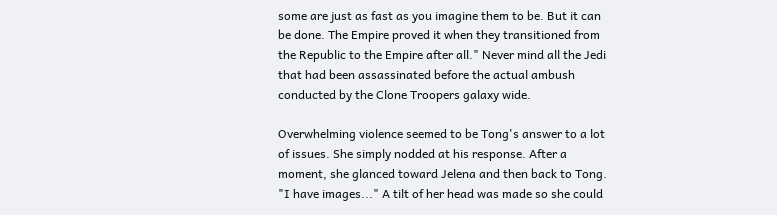some are just as fast as you imagine them to be. But it can be done. The Empire proved it when they transitioned from the Republic to the Empire after all." Never mind all the Jedi that had been assassinated before the actual ambush conducted by the Clone Troopers galaxy wide.

Overwhelming violence seemed to be Tong's answer to a lot of issues. She simply nodded at his response. After a moment, she glanced toward Jelena and then back to Tong. "I have images..." A tilt of her head was made so she could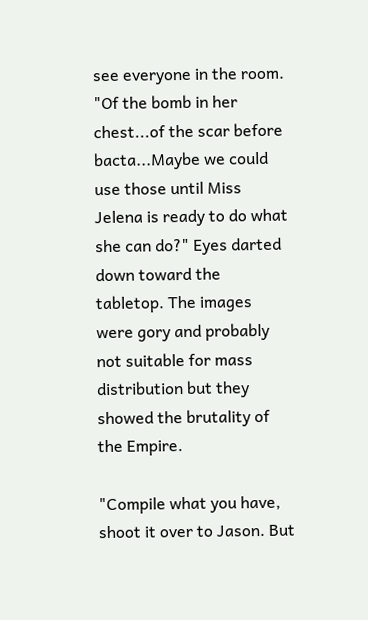see everyone in the room. "Of the bomb in her chest...of the scar before bacta...Maybe we could use those until Miss Jelena is ready to do what she can do?" Eyes darted down toward the tabletop. The images were gory and probably not suitable for mass distribution but they showed the brutality of the Empire.

"Compile what you have, shoot it over to Jason. But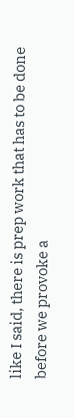like I said, there is prep work that has to be done before we provoke a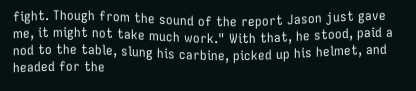fight. Though from the sound of the report Jason just gave me, it might not take much work." With that, he stood, paid a nod to the table, slung his carbine, picked up his helmet, and headed for the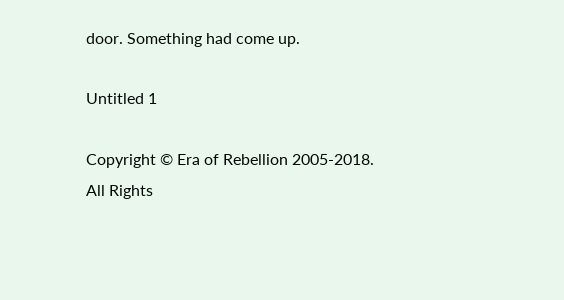door. Something had come up.

Untitled 1

Copyright © Era of Rebellion 2005-2018. All Rights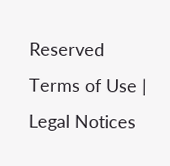Reserved
Terms of Use | Legal Notices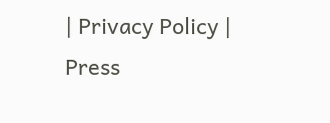| Privacy Policy | Press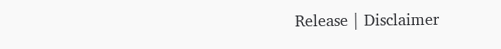Release | Disclaimer